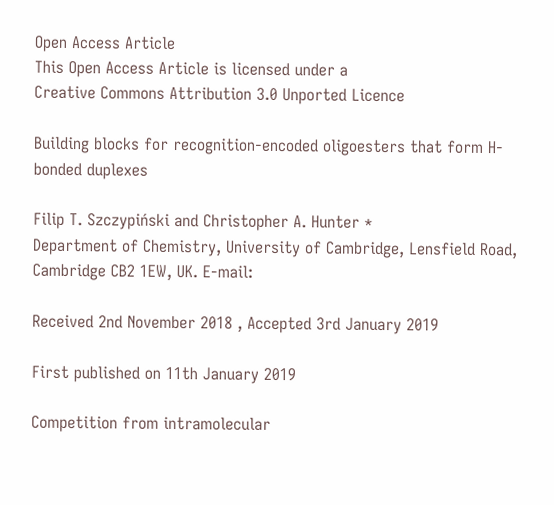Open Access Article
This Open Access Article is licensed under a
Creative Commons Attribution 3.0 Unported Licence

Building blocks for recognition-encoded oligoesters that form H-bonded duplexes

Filip T. Szczypiński and Christopher A. Hunter *
Department of Chemistry, University of Cambridge, Lensfield Road, Cambridge CB2 1EW, UK. E-mail:

Received 2nd November 2018 , Accepted 3rd January 2019

First published on 11th January 2019

Competition from intramolecular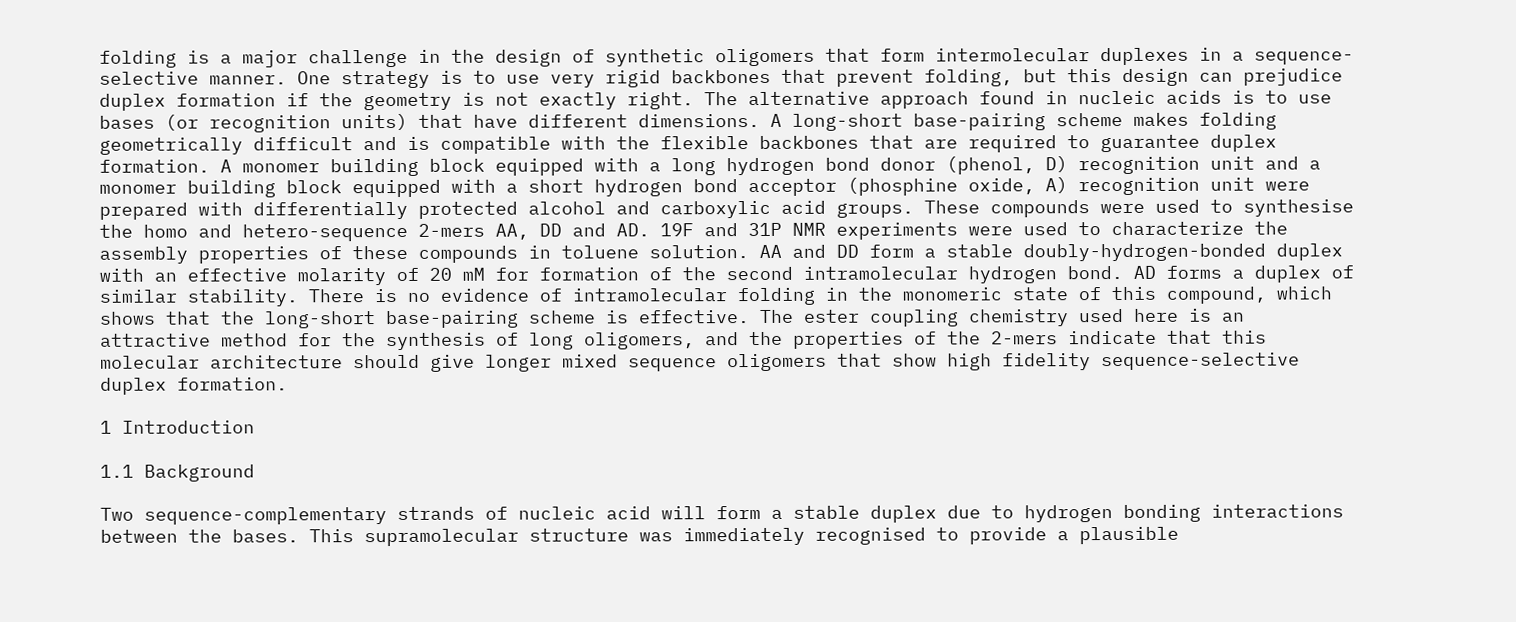folding is a major challenge in the design of synthetic oligomers that form intermolecular duplexes in a sequence-selective manner. One strategy is to use very rigid backbones that prevent folding, but this design can prejudice duplex formation if the geometry is not exactly right. The alternative approach found in nucleic acids is to use bases (or recognition units) that have different dimensions. A long-short base-pairing scheme makes folding geometrically difficult and is compatible with the flexible backbones that are required to guarantee duplex formation. A monomer building block equipped with a long hydrogen bond donor (phenol, D) recognition unit and a monomer building block equipped with a short hydrogen bond acceptor (phosphine oxide, A) recognition unit were prepared with differentially protected alcohol and carboxylic acid groups. These compounds were used to synthesise the homo and hetero-sequence 2-mers AA, DD and AD. 19F and 31P NMR experiments were used to characterize the assembly properties of these compounds in toluene solution. AA and DD form a stable doubly-hydrogen-bonded duplex with an effective molarity of 20 mM for formation of the second intramolecular hydrogen bond. AD forms a duplex of similar stability. There is no evidence of intramolecular folding in the monomeric state of this compound, which shows that the long-short base-pairing scheme is effective. The ester coupling chemistry used here is an attractive method for the synthesis of long oligomers, and the properties of the 2-mers indicate that this molecular architecture should give longer mixed sequence oligomers that show high fidelity sequence-selective duplex formation.

1 Introduction

1.1 Background

Two sequence-complementary strands of nucleic acid will form a stable duplex due to hydrogen bonding interactions between the bases. This supramolecular structure was immediately recognised to provide a plausible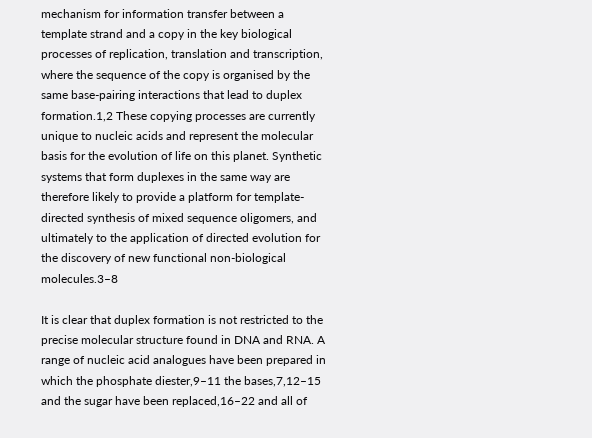mechanism for information transfer between a template strand and a copy in the key biological processes of replication, translation and transcription, where the sequence of the copy is organised by the same base-pairing interactions that lead to duplex formation.1,2 These copying processes are currently unique to nucleic acids and represent the molecular basis for the evolution of life on this planet. Synthetic systems that form duplexes in the same way are therefore likely to provide a platform for template-directed synthesis of mixed sequence oligomers, and ultimately to the application of directed evolution for the discovery of new functional non-biological molecules.3–8

It is clear that duplex formation is not restricted to the precise molecular structure found in DNA and RNA. A range of nucleic acid analogues have been prepared in which the phosphate diester,9–11 the bases,7,12–15 and the sugar have been replaced,16–22 and all of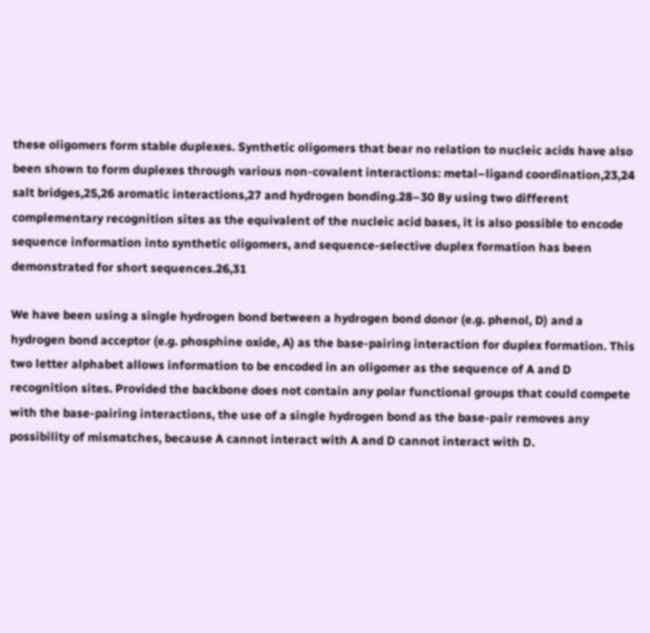these oligomers form stable duplexes. Synthetic oligomers that bear no relation to nucleic acids have also been shown to form duplexes through various non-covalent interactions: metal–ligand coordination,23,24 salt bridges,25,26 aromatic interactions,27 and hydrogen bonding.28–30 By using two different complementary recognition sites as the equivalent of the nucleic acid bases, it is also possible to encode sequence information into synthetic oligomers, and sequence-selective duplex formation has been demonstrated for short sequences.26,31

We have been using a single hydrogen bond between a hydrogen bond donor (e.g. phenol, D) and a hydrogen bond acceptor (e.g. phosphine oxide, A) as the base-pairing interaction for duplex formation. This two letter alphabet allows information to be encoded in an oligomer as the sequence of A and D recognition sites. Provided the backbone does not contain any polar functional groups that could compete with the base-pairing interactions, the use of a single hydrogen bond as the base-pair removes any possibility of mismatches, because A cannot interact with A and D cannot interact with D.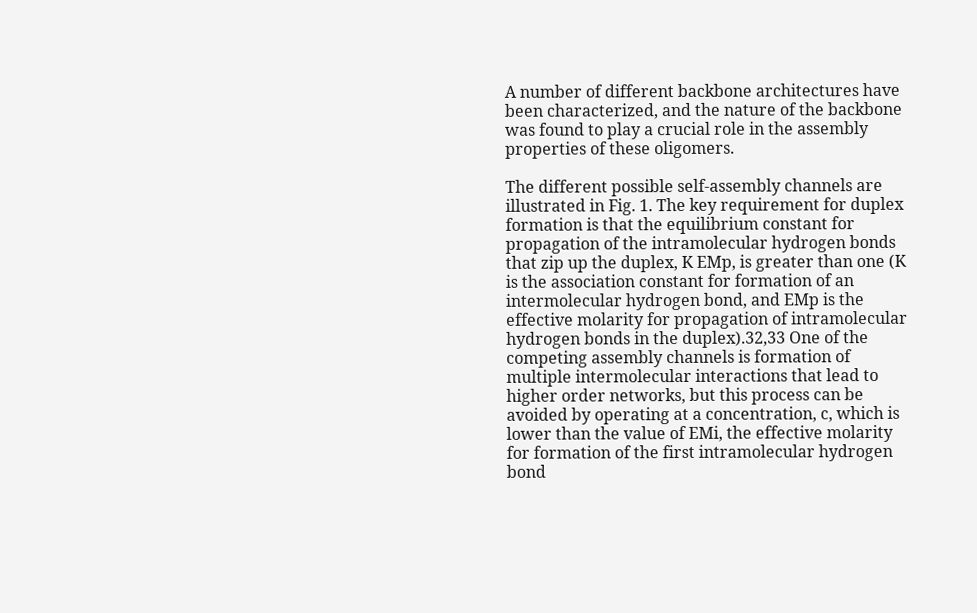A number of different backbone architectures have been characterized, and the nature of the backbone was found to play a crucial role in the assembly properties of these oligomers.

The different possible self-assembly channels are illustrated in Fig. 1. The key requirement for duplex formation is that the equilibrium constant for propagation of the intramolecular hydrogen bonds that zip up the duplex, K EMp, is greater than one (K is the association constant for formation of an intermolecular hydrogen bond, and EMp is the effective molarity for propagation of intramolecular hydrogen bonds in the duplex).32,33 One of the competing assembly channels is formation of multiple intermolecular interactions that lead to higher order networks, but this process can be avoided by operating at a concentration, c, which is lower than the value of EMi, the effective molarity for formation of the first intramolecular hydrogen bond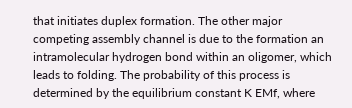that initiates duplex formation. The other major competing assembly channel is due to the formation an intramolecular hydrogen bond within an oligomer, which leads to folding. The probability of this process is determined by the equilibrium constant K EMf, where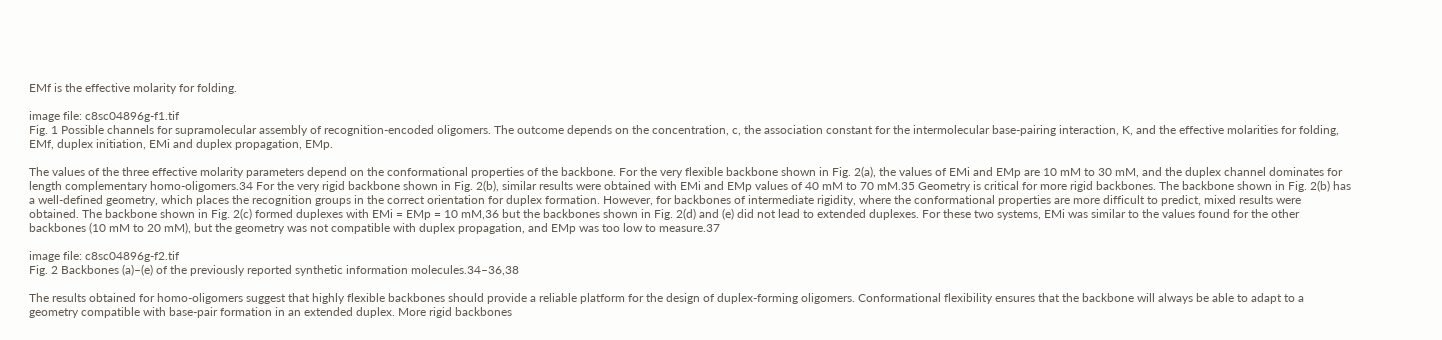EMf is the effective molarity for folding.

image file: c8sc04896g-f1.tif
Fig. 1 Possible channels for supramolecular assembly of recognition-encoded oligomers. The outcome depends on the concentration, c, the association constant for the intermolecular base-pairing interaction, K, and the effective molarities for folding, EMf, duplex initiation, EMi and duplex propagation, EMp.

The values of the three effective molarity parameters depend on the conformational properties of the backbone. For the very flexible backbone shown in Fig. 2(a), the values of EMi and EMp are 10 mM to 30 mM, and the duplex channel dominates for length complementary homo-oligomers.34 For the very rigid backbone shown in Fig. 2(b), similar results were obtained with EMi and EMp values of 40 mM to 70 mM.35 Geometry is critical for more rigid backbones. The backbone shown in Fig. 2(b) has a well-defined geometry, which places the recognition groups in the correct orientation for duplex formation. However, for backbones of intermediate rigidity, where the conformational properties are more difficult to predict, mixed results were obtained. The backbone shown in Fig. 2(c) formed duplexes with EMi = EMp = 10 mM,36 but the backbones shown in Fig. 2(d) and (e) did not lead to extended duplexes. For these two systems, EMi was similar to the values found for the other backbones (10 mM to 20 mM), but the geometry was not compatible with duplex propagation, and EMp was too low to measure.37

image file: c8sc04896g-f2.tif
Fig. 2 Backbones (a)–(e) of the previously reported synthetic information molecules.34–36,38

The results obtained for homo-oligomers suggest that highly flexible backbones should provide a reliable platform for the design of duplex-forming oligomers. Conformational flexibility ensures that the backbone will always be able to adapt to a geometry compatible with base-pair formation in an extended duplex. More rigid backbones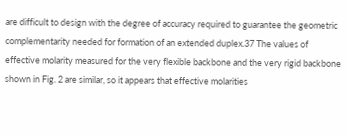are difficult to design with the degree of accuracy required to guarantee the geometric complementarity needed for formation of an extended duplex.37 The values of effective molarity measured for the very flexible backbone and the very rigid backbone shown in Fig. 2 are similar, so it appears that effective molarities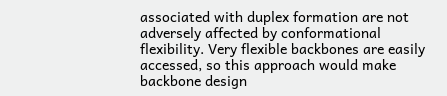associated with duplex formation are not adversely affected by conformational flexibility. Very flexible backbones are easily accessed, so this approach would make backbone design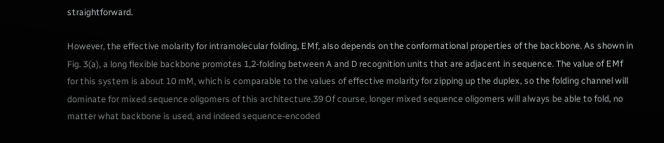straightforward.

However, the effective molarity for intramolecular folding, EMf, also depends on the conformational properties of the backbone. As shown in Fig. 3(a), a long flexible backbone promotes 1,2-folding between A and D recognition units that are adjacent in sequence. The value of EMf for this system is about 10 mM, which is comparable to the values of effective molarity for zipping up the duplex, so the folding channel will dominate for mixed sequence oligomers of this architecture.39 Of course, longer mixed sequence oligomers will always be able to fold, no matter what backbone is used, and indeed sequence-encoded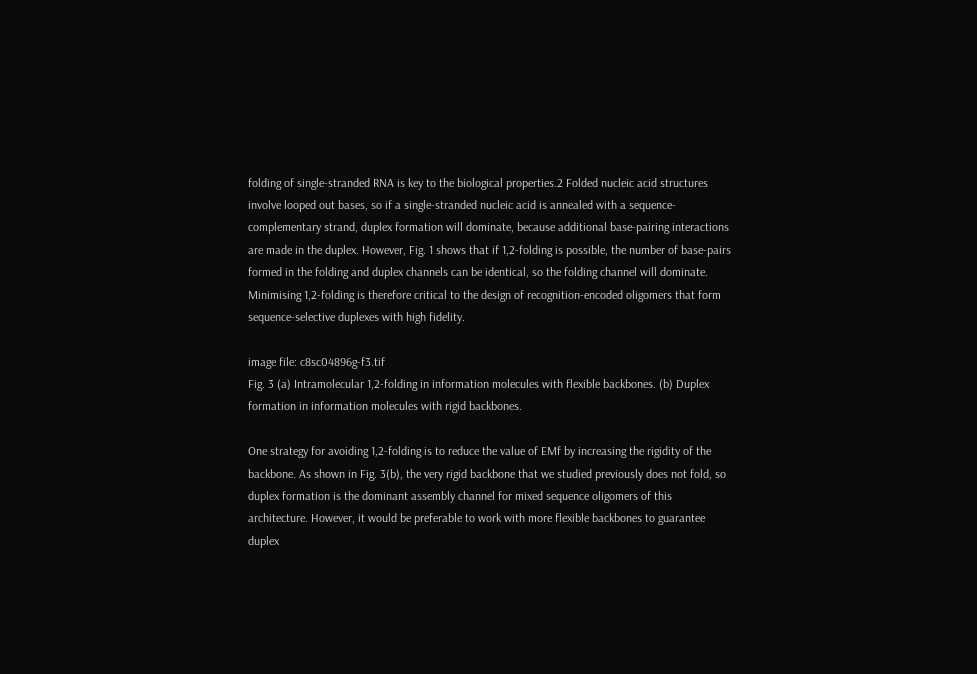folding of single-stranded RNA is key to the biological properties.2 Folded nucleic acid structures involve looped out bases, so if a single-stranded nucleic acid is annealed with a sequence-complementary strand, duplex formation will dominate, because additional base-pairing interactions are made in the duplex. However, Fig. 1 shows that if 1,2-folding is possible, the number of base-pairs formed in the folding and duplex channels can be identical, so the folding channel will dominate. Minimising 1,2-folding is therefore critical to the design of recognition-encoded oligomers that form sequence-selective duplexes with high fidelity.

image file: c8sc04896g-f3.tif
Fig. 3 (a) Intramolecular 1,2-folding in information molecules with flexible backbones. (b) Duplex formation in information molecules with rigid backbones.

One strategy for avoiding 1,2-folding is to reduce the value of EMf by increasing the rigidity of the backbone. As shown in Fig. 3(b), the very rigid backbone that we studied previously does not fold, so duplex formation is the dominant assembly channel for mixed sequence oligomers of this architecture. However, it would be preferable to work with more flexible backbones to guarantee duplex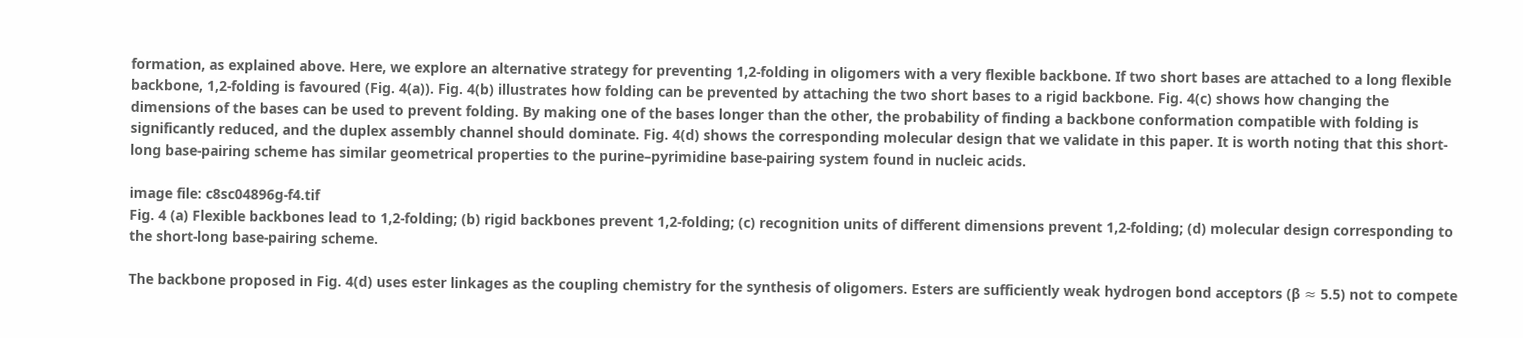formation, as explained above. Here, we explore an alternative strategy for preventing 1,2-folding in oligomers with a very flexible backbone. If two short bases are attached to a long flexible backbone, 1,2-folding is favoured (Fig. 4(a)). Fig. 4(b) illustrates how folding can be prevented by attaching the two short bases to a rigid backbone. Fig. 4(c) shows how changing the dimensions of the bases can be used to prevent folding. By making one of the bases longer than the other, the probability of finding a backbone conformation compatible with folding is significantly reduced, and the duplex assembly channel should dominate. Fig. 4(d) shows the corresponding molecular design that we validate in this paper. It is worth noting that this short-long base-pairing scheme has similar geometrical properties to the purine–pyrimidine base-pairing system found in nucleic acids.

image file: c8sc04896g-f4.tif
Fig. 4 (a) Flexible backbones lead to 1,2-folding; (b) rigid backbones prevent 1,2-folding; (c) recognition units of different dimensions prevent 1,2-folding; (d) molecular design corresponding to the short-long base-pairing scheme.

The backbone proposed in Fig. 4(d) uses ester linkages as the coupling chemistry for the synthesis of oligomers. Esters are sufficiently weak hydrogen bond acceptors (β ≈ 5.5) not to compete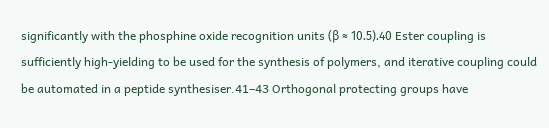significantly with the phosphine oxide recognition units (β ≈ 10.5).40 Ester coupling is sufficiently high-yielding to be used for the synthesis of polymers, and iterative coupling could be automated in a peptide synthesiser.41–43 Orthogonal protecting groups have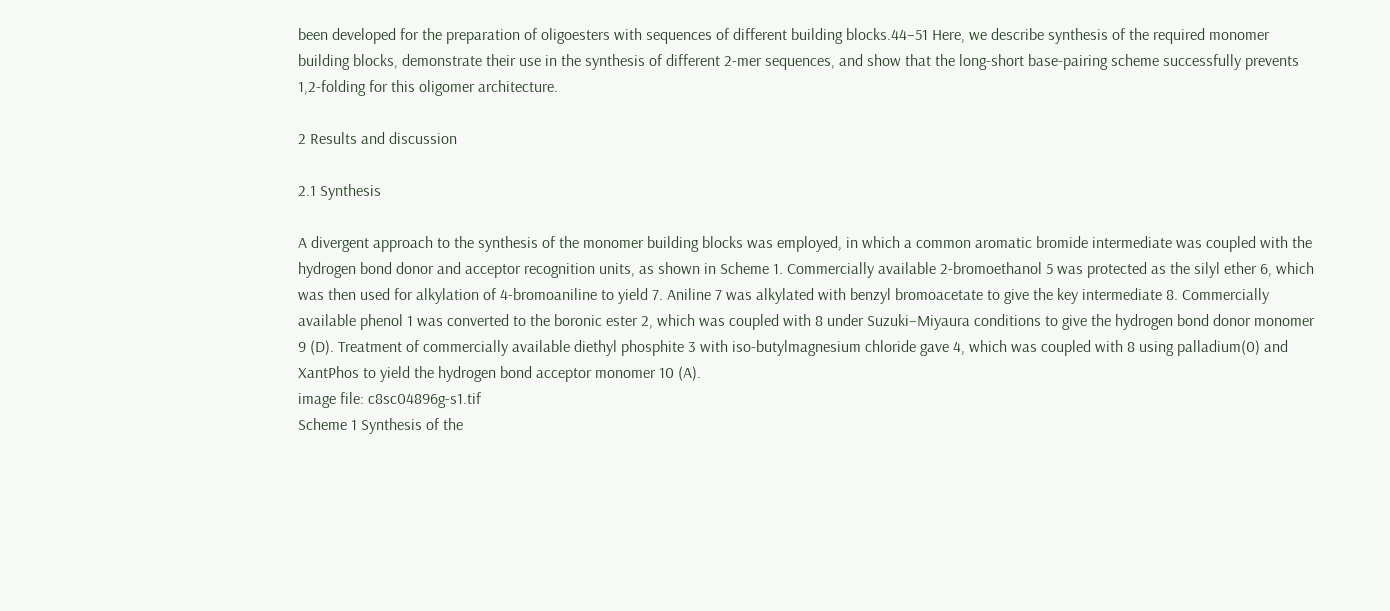been developed for the preparation of oligoesters with sequences of different building blocks.44–51 Here, we describe synthesis of the required monomer building blocks, demonstrate their use in the synthesis of different 2-mer sequences, and show that the long-short base-pairing scheme successfully prevents 1,2-folding for this oligomer architecture.

2 Results and discussion

2.1 Synthesis

A divergent approach to the synthesis of the monomer building blocks was employed, in which a common aromatic bromide intermediate was coupled with the hydrogen bond donor and acceptor recognition units, as shown in Scheme 1. Commercially available 2-bromoethanol 5 was protected as the silyl ether 6, which was then used for alkylation of 4-bromoaniline to yield 7. Aniline 7 was alkylated with benzyl bromoacetate to give the key intermediate 8. Commercially available phenol 1 was converted to the boronic ester 2, which was coupled with 8 under Suzuki–Miyaura conditions to give the hydrogen bond donor monomer 9 (D). Treatment of commercially available diethyl phosphite 3 with iso-butylmagnesium chloride gave 4, which was coupled with 8 using palladium(0) and XantPhos to yield the hydrogen bond acceptor monomer 10 (A).
image file: c8sc04896g-s1.tif
Scheme 1 Synthesis of the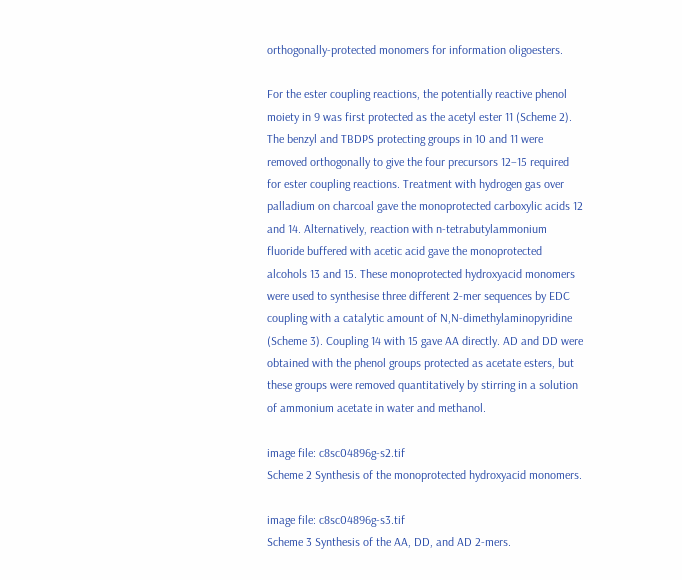orthogonally-protected monomers for information oligoesters.

For the ester coupling reactions, the potentially reactive phenol moiety in 9 was first protected as the acetyl ester 11 (Scheme 2). The benzyl and TBDPS protecting groups in 10 and 11 were removed orthogonally to give the four precursors 12–15 required for ester coupling reactions. Treatment with hydrogen gas over palladium on charcoal gave the monoprotected carboxylic acids 12 and 14. Alternatively, reaction with n-tetrabutylammonium fluoride buffered with acetic acid gave the monoprotected alcohols 13 and 15. These monoprotected hydroxyacid monomers were used to synthesise three different 2-mer sequences by EDC coupling with a catalytic amount of N,N-dimethylaminopyridine (Scheme 3). Coupling 14 with 15 gave AA directly. AD and DD were obtained with the phenol groups protected as acetate esters, but these groups were removed quantitatively by stirring in a solution of ammonium acetate in water and methanol.

image file: c8sc04896g-s2.tif
Scheme 2 Synthesis of the monoprotected hydroxyacid monomers.

image file: c8sc04896g-s3.tif
Scheme 3 Synthesis of the AA, DD, and AD 2-mers.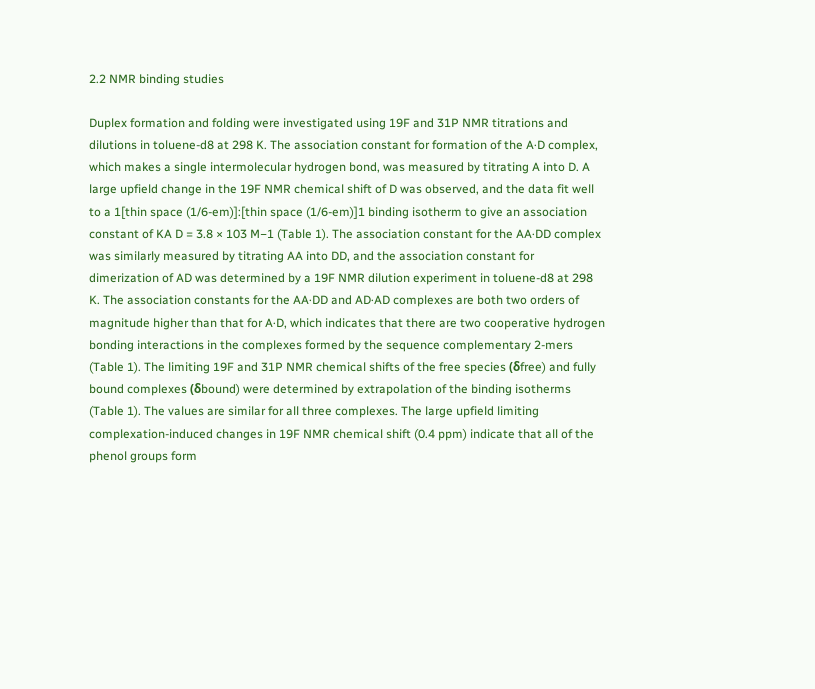2.2 NMR binding studies

Duplex formation and folding were investigated using 19F and 31P NMR titrations and dilutions in toluene-d8 at 298 K. The association constant for formation of the A·D complex, which makes a single intermolecular hydrogen bond, was measured by titrating A into D. A large upfield change in the 19F NMR chemical shift of D was observed, and the data fit well to a 1[thin space (1/6-em)]:[thin space (1/6-em)]1 binding isotherm to give an association constant of KA D = 3.8 × 103 M−1 (Table 1). The association constant for the AA·DD complex was similarly measured by titrating AA into DD, and the association constant for dimerization of AD was determined by a 19F NMR dilution experiment in toluene-d8 at 298 K. The association constants for the AA·DD and AD·AD complexes are both two orders of magnitude higher than that for A·D, which indicates that there are two cooperative hydrogen bonding interactions in the complexes formed by the sequence complementary 2-mers (Table 1). The limiting 19F and 31P NMR chemical shifts of the free species (δfree) and fully bound complexes (δbound) were determined by extrapolation of the binding isotherms (Table 1). The values are similar for all three complexes. The large upfield limiting complexation-induced changes in 19F NMR chemical shift (0.4 ppm) indicate that all of the phenol groups form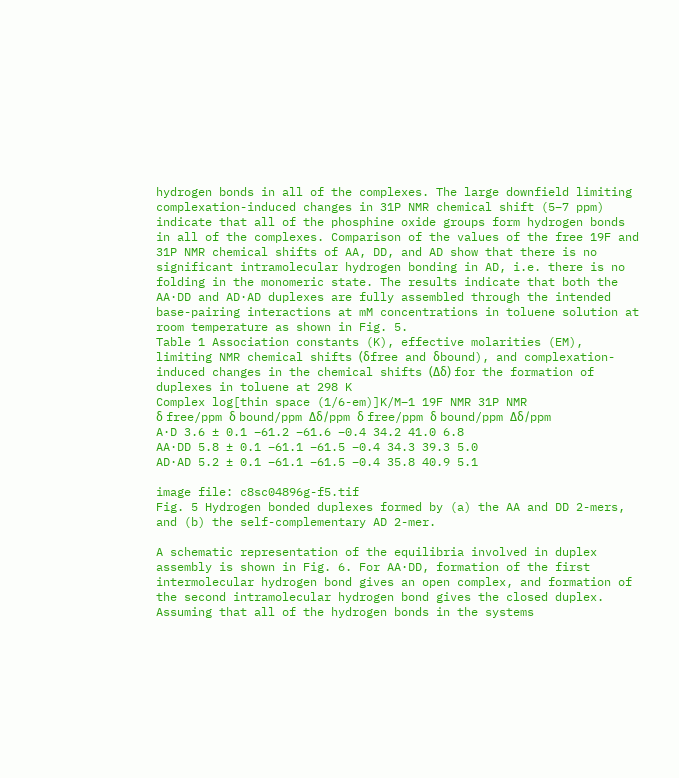hydrogen bonds in all of the complexes. The large downfield limiting complexation-induced changes in 31P NMR chemical shift (5–7 ppm) indicate that all of the phosphine oxide groups form hydrogen bonds in all of the complexes. Comparison of the values of the free 19F and 31P NMR chemical shifts of AA, DD, and AD show that there is no significant intramolecular hydrogen bonding in AD, i.e. there is no folding in the monomeric state. The results indicate that both the AA·DD and AD·AD duplexes are fully assembled through the intended base-pairing interactions at mM concentrations in toluene solution at room temperature as shown in Fig. 5.
Table 1 Association constants (K), effective molarities (EM), limiting NMR chemical shifts (δfree and δbound), and complexation-induced changes in the chemical shifts (Δδ) for the formation of duplexes in toluene at 298 K
Complex log[thin space (1/6-em)]K/M−1 19F NMR 31P NMR
δ free/ppm δ bound/ppm Δδ/ppm δ free/ppm δ bound/ppm Δδ/ppm
A·D 3.6 ± 0.1 −61.2 −61.6 −0.4 34.2 41.0 6.8
AA·DD 5.8 ± 0.1 −61.1 −61.5 −0.4 34.3 39.3 5.0
AD·AD 5.2 ± 0.1 −61.1 −61.5 −0.4 35.8 40.9 5.1

image file: c8sc04896g-f5.tif
Fig. 5 Hydrogen bonded duplexes formed by (a) the AA and DD 2-mers, and (b) the self-complementary AD 2-mer.

A schematic representation of the equilibria involved in duplex assembly is shown in Fig. 6. For AA·DD, formation of the first intermolecular hydrogen bond gives an open complex, and formation of the second intramolecular hydrogen bond gives the closed duplex. Assuming that all of the hydrogen bonds in the systems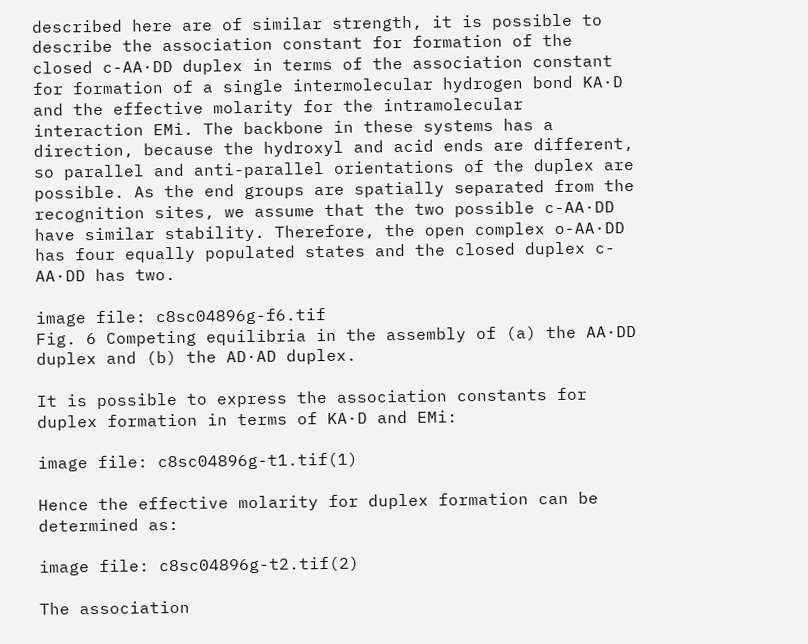described here are of similar strength, it is possible to describe the association constant for formation of the closed c-AA·DD duplex in terms of the association constant for formation of a single intermolecular hydrogen bond KA·D and the effective molarity for the intramolecular interaction EMi. The backbone in these systems has a direction, because the hydroxyl and acid ends are different, so parallel and anti-parallel orientations of the duplex are possible. As the end groups are spatially separated from the recognition sites, we assume that the two possible c-AA·DD have similar stability. Therefore, the open complex o-AA·DD has four equally populated states and the closed duplex c-AA·DD has two.

image file: c8sc04896g-f6.tif
Fig. 6 Competing equilibria in the assembly of (a) the AA·DD duplex and (b) the AD·AD duplex.

It is possible to express the association constants for duplex formation in terms of KA·D and EMi:

image file: c8sc04896g-t1.tif(1)

Hence the effective molarity for duplex formation can be determined as:

image file: c8sc04896g-t2.tif(2)

The association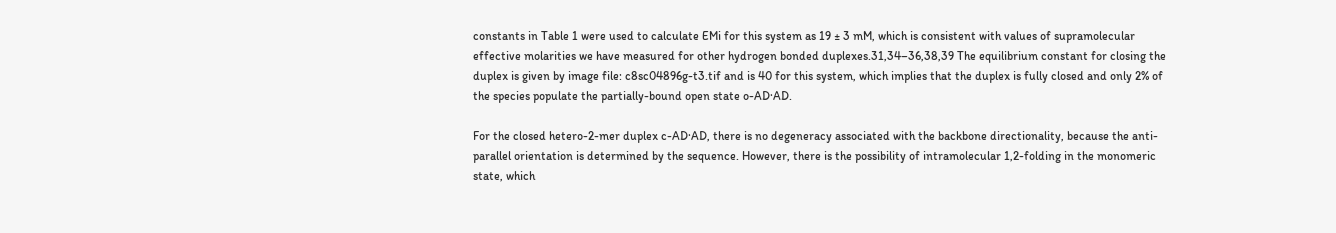constants in Table 1 were used to calculate EMi for this system as 19 ± 3 mM, which is consistent with values of supramolecular effective molarities we have measured for other hydrogen bonded duplexes.31,34–36,38,39 The equilibrium constant for closing the duplex is given by image file: c8sc04896g-t3.tif and is 40 for this system, which implies that the duplex is fully closed and only 2% of the species populate the partially-bound open state o-AD·AD.

For the closed hetero-2-mer duplex c-AD·AD, there is no degeneracy associated with the backbone directionality, because the anti-parallel orientation is determined by the sequence. However, there is the possibility of intramolecular 1,2-folding in the monomeric state, which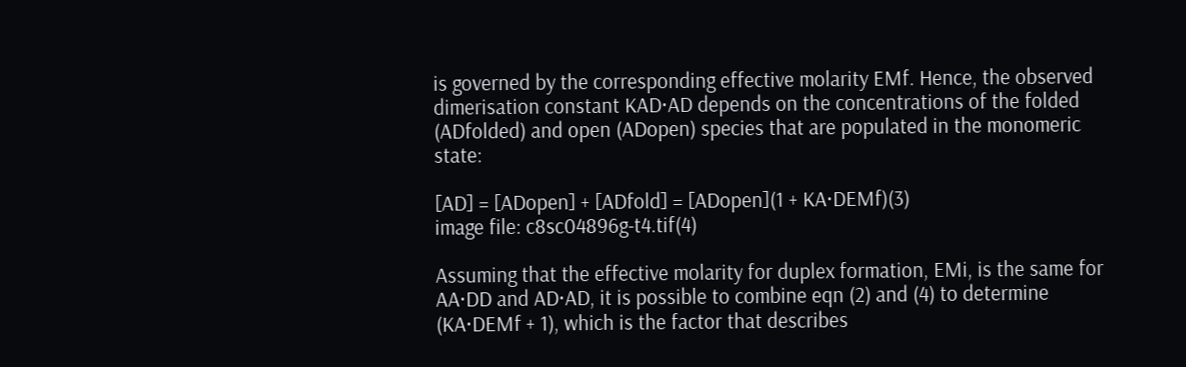is governed by the corresponding effective molarity EMf. Hence, the observed dimerisation constant KAD·AD depends on the concentrations of the folded (ADfolded) and open (ADopen) species that are populated in the monomeric state:

[AD] = [ADopen] + [ADfold] = [ADopen](1 + KA·DEMf)(3)
image file: c8sc04896g-t4.tif(4)

Assuming that the effective molarity for duplex formation, EMi, is the same for AA·DD and AD·AD, it is possible to combine eqn (2) and (4) to determine (KA·DEMf + 1), which is the factor that describes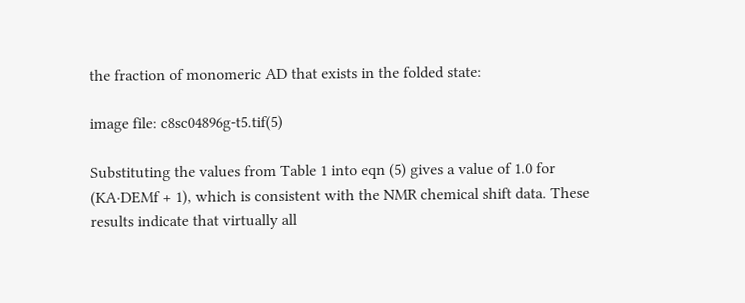the fraction of monomeric AD that exists in the folded state:

image file: c8sc04896g-t5.tif(5)

Substituting the values from Table 1 into eqn (5) gives a value of 1.0 for (KA·DEMf + 1), which is consistent with the NMR chemical shift data. These results indicate that virtually all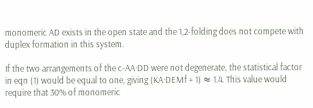monomeric AD exists in the open state and the 1,2-folding does not compete with duplex formation in this system.

If the two arrangements of the c-AA·DD were not degenerate, the statistical factor in eqn (1) would be equal to one, giving (KA·DEMf + 1) ≈ 1.4. This value would require that 30% of monomeric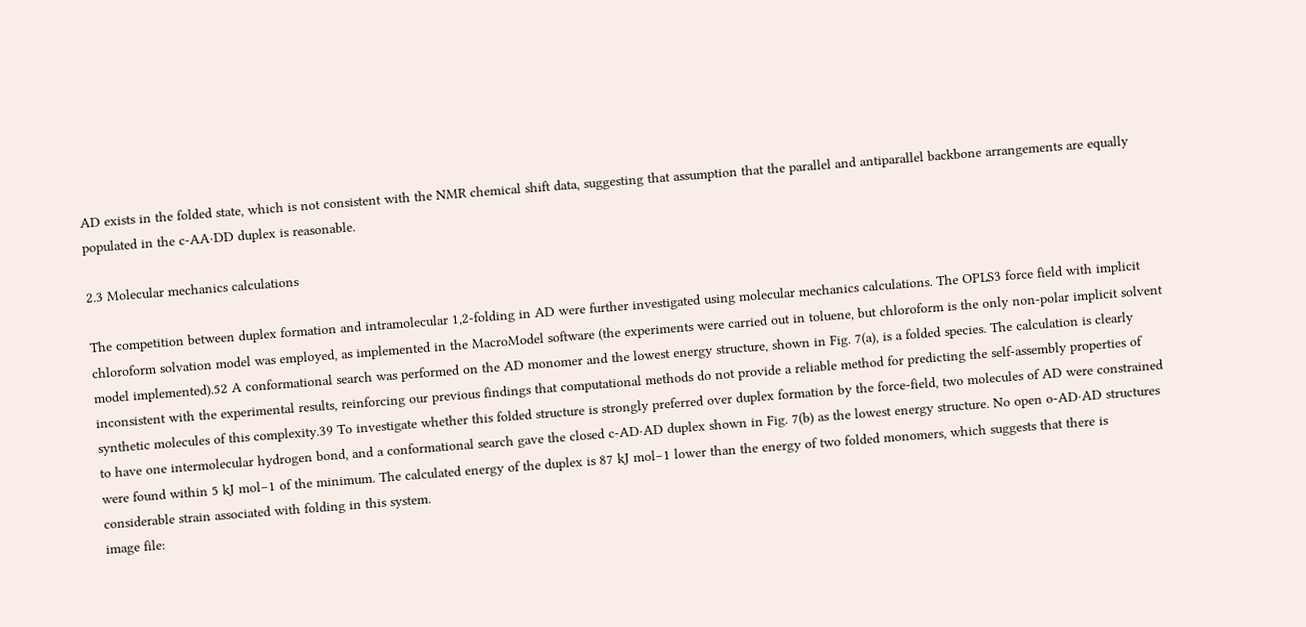AD exists in the folded state, which is not consistent with the NMR chemical shift data, suggesting that assumption that the parallel and antiparallel backbone arrangements are equally populated in the c-AA·DD duplex is reasonable.

2.3 Molecular mechanics calculations

The competition between duplex formation and intramolecular 1,2-folding in AD were further investigated using molecular mechanics calculations. The OPLS3 force field with implicit chloroform solvation model was employed, as implemented in the MacroModel software (the experiments were carried out in toluene, but chloroform is the only non-polar implicit solvent model implemented).52 A conformational search was performed on the AD monomer and the lowest energy structure, shown in Fig. 7(a), is a folded species. The calculation is clearly inconsistent with the experimental results, reinforcing our previous findings that computational methods do not provide a reliable method for predicting the self-assembly properties of synthetic molecules of this complexity.39 To investigate whether this folded structure is strongly preferred over duplex formation by the force-field, two molecules of AD were constrained to have one intermolecular hydrogen bond, and a conformational search gave the closed c-AD·AD duplex shown in Fig. 7(b) as the lowest energy structure. No open o-AD·AD structures were found within 5 kJ mol−1 of the minimum. The calculated energy of the duplex is 87 kJ mol−1 lower than the energy of two folded monomers, which suggests that there is considerable strain associated with folding in this system.
image file: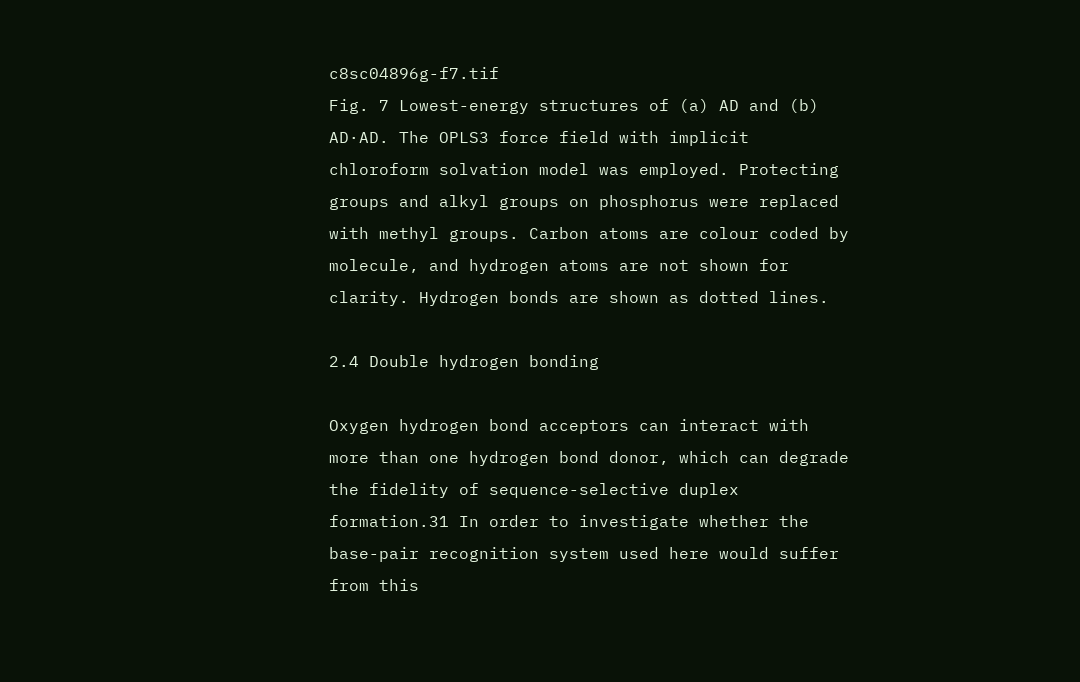c8sc04896g-f7.tif
Fig. 7 Lowest-energy structures of (a) AD and (b) AD·AD. The OPLS3 force field with implicit chloroform solvation model was employed. Protecting groups and alkyl groups on phosphorus were replaced with methyl groups. Carbon atoms are colour coded by molecule, and hydrogen atoms are not shown for clarity. Hydrogen bonds are shown as dotted lines.

2.4 Double hydrogen bonding

Oxygen hydrogen bond acceptors can interact with more than one hydrogen bond donor, which can degrade the fidelity of sequence-selective duplex formation.31 In order to investigate whether the base-pair recognition system used here would suffer from this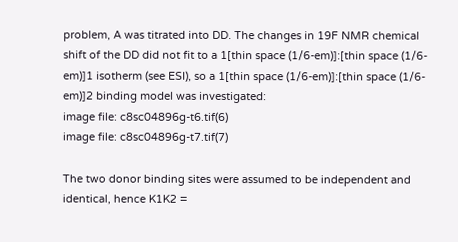problem, A was titrated into DD. The changes in 19F NMR chemical shift of the DD did not fit to a 1[thin space (1/6-em)]:[thin space (1/6-em)]1 isotherm (see ESI), so a 1[thin space (1/6-em)]:[thin space (1/6-em)]2 binding model was investigated:
image file: c8sc04896g-t6.tif(6)
image file: c8sc04896g-t7.tif(7)

The two donor binding sites were assumed to be independent and identical, hence K1K2 =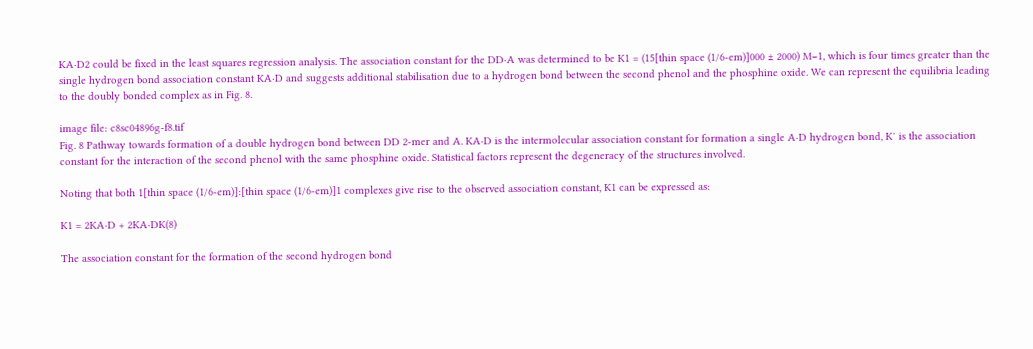KA·D2 could be fixed in the least squares regression analysis. The association constant for the DD·A was determined to be K1 = (15[thin space (1/6-em)]000 ± 2000) M−1, which is four times greater than the single hydrogen bond association constant KA·D and suggests additional stabilisation due to a hydrogen bond between the second phenol and the phosphine oxide. We can represent the equilibria leading to the doubly bonded complex as in Fig. 8.

image file: c8sc04896g-f8.tif
Fig. 8 Pathway towards formation of a double hydrogen bond between DD 2-mer and A. KA·D is the intermolecular association constant for formation a single A·D hydrogen bond, K′ is the association constant for the interaction of the second phenol with the same phosphine oxide. Statistical factors represent the degeneracy of the structures involved.

Noting that both 1[thin space (1/6-em)]:[thin space (1/6-em)]1 complexes give rise to the observed association constant, K1 can be expressed as:

K1 = 2KA·D + 2KA·DK(8)

The association constant for the formation of the second hydrogen bond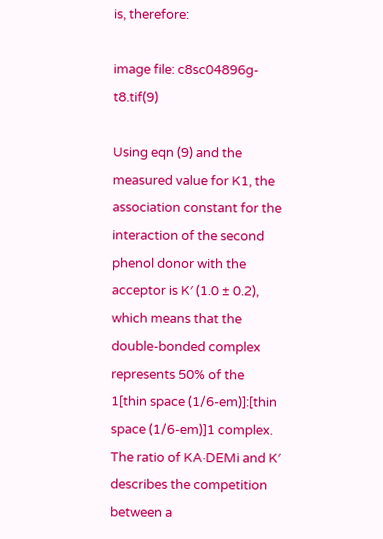is, therefore:

image file: c8sc04896g-t8.tif(9)

Using eqn (9) and the measured value for K1, the association constant for the interaction of the second phenol donor with the acceptor is K′ (1.0 ± 0.2), which means that the double-bonded complex represents 50% of the 1[thin space (1/6-em)]:[thin space (1/6-em)]1 complex. The ratio of KA·DEMi and K′ describes the competition between a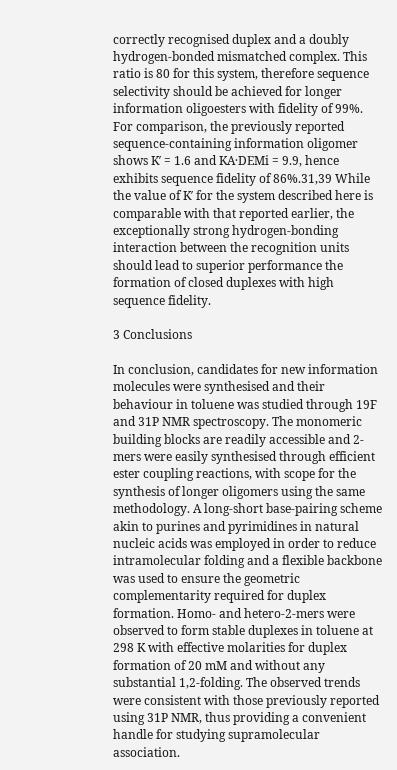correctly recognised duplex and a doubly hydrogen-bonded mismatched complex. This ratio is 80 for this system, therefore sequence selectivity should be achieved for longer information oligoesters with fidelity of 99%. For comparison, the previously reported sequence-containing information oligomer shows K′ = 1.6 and KA·DEMi = 9.9, hence exhibits sequence fidelity of 86%.31,39 While the value of K′ for the system described here is comparable with that reported earlier, the exceptionally strong hydrogen-bonding interaction between the recognition units should lead to superior performance the formation of closed duplexes with high sequence fidelity.

3 Conclusions

In conclusion, candidates for new information molecules were synthesised and their behaviour in toluene was studied through 19F and 31P NMR spectroscopy. The monomeric building blocks are readily accessible and 2-mers were easily synthesised through efficient ester coupling reactions, with scope for the synthesis of longer oligomers using the same methodology. A long-short base-pairing scheme akin to purines and pyrimidines in natural nucleic acids was employed in order to reduce intramolecular folding and a flexible backbone was used to ensure the geometric complementarity required for duplex formation. Homo- and hetero-2-mers were observed to form stable duplexes in toluene at 298 K with effective molarities for duplex formation of 20 mM and without any substantial 1,2-folding. The observed trends were consistent with those previously reported using 31P NMR, thus providing a convenient handle for studying supramolecular association.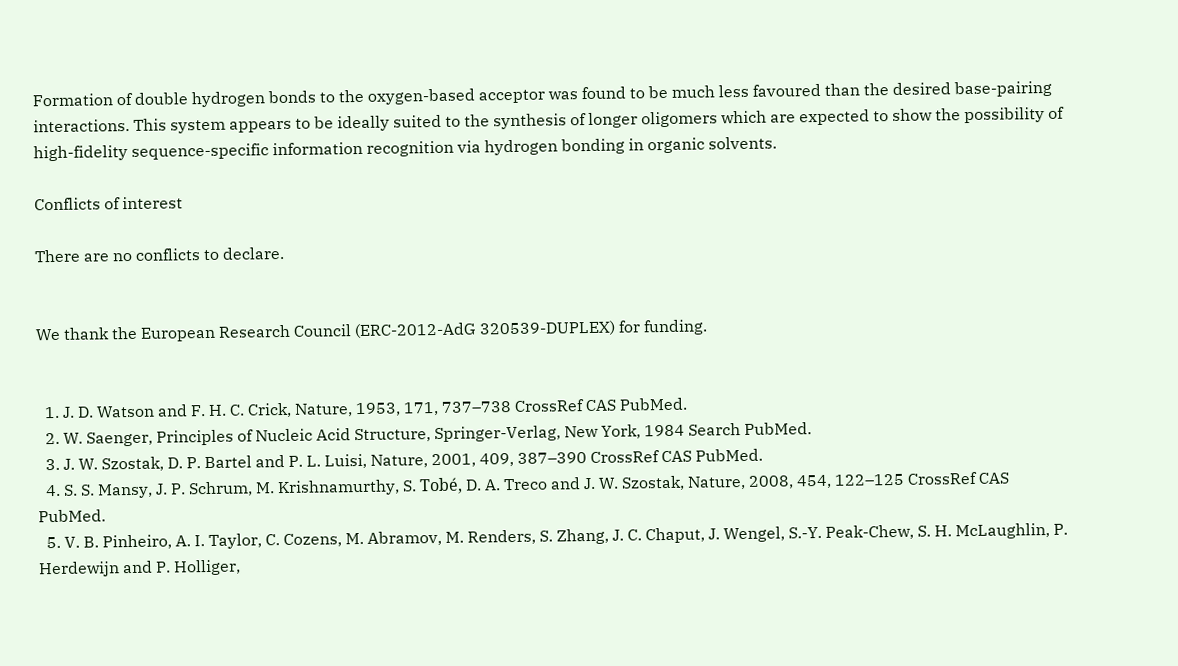Formation of double hydrogen bonds to the oxygen-based acceptor was found to be much less favoured than the desired base-pairing interactions. This system appears to be ideally suited to the synthesis of longer oligomers which are expected to show the possibility of high-fidelity sequence-specific information recognition via hydrogen bonding in organic solvents.

Conflicts of interest

There are no conflicts to declare.


We thank the European Research Council (ERC-2012-AdG 320539-DUPLEX) for funding.


  1. J. D. Watson and F. H. C. Crick, Nature, 1953, 171, 737–738 CrossRef CAS PubMed.
  2. W. Saenger, Principles of Nucleic Acid Structure, Springer-Verlag, New York, 1984 Search PubMed.
  3. J. W. Szostak, D. P. Bartel and P. L. Luisi, Nature, 2001, 409, 387–390 CrossRef CAS PubMed.
  4. S. S. Mansy, J. P. Schrum, M. Krishnamurthy, S. Tobé, D. A. Treco and J. W. Szostak, Nature, 2008, 454, 122–125 CrossRef CAS PubMed.
  5. V. B. Pinheiro, A. I. Taylor, C. Cozens, M. Abramov, M. Renders, S. Zhang, J. C. Chaput, J. Wengel, S.-Y. Peak-Chew, S. H. McLaughlin, P. Herdewijn and P. Holliger,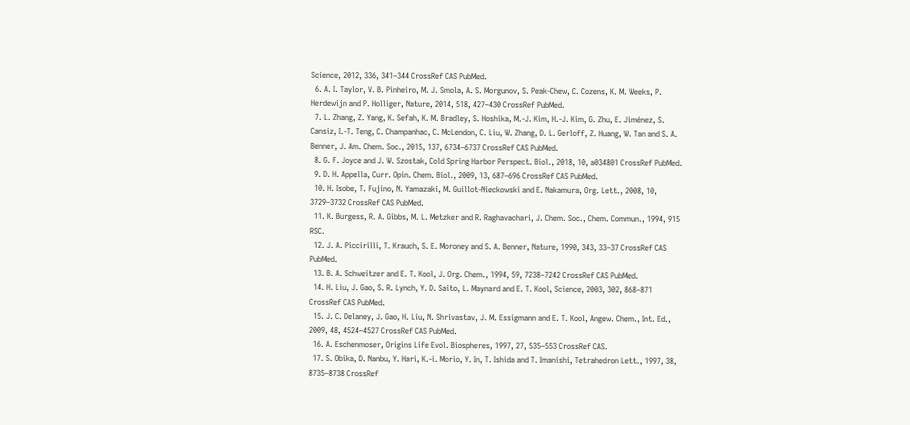Science, 2012, 336, 341–344 CrossRef CAS PubMed.
  6. A. I. Taylor, V. B. Pinheiro, M. J. Smola, A. S. Morgunov, S. Peak-Chew, C. Cozens, K. M. Weeks, P. Herdewijn and P. Holliger, Nature, 2014, 518, 427–430 CrossRef PubMed.
  7. L. Zhang, Z. Yang, K. Sefah, K. M. Bradley, S. Hoshika, M.-J. Kim, H.-J. Kim, G. Zhu, E. Jiménez, S. Cansiz, I.-T. Teng, C. Champanhac, C. McLendon, C. Liu, W. Zhang, D. L. Gerloff, Z. Huang, W. Tan and S. A. Benner, J. Am. Chem. Soc., 2015, 137, 6734–6737 CrossRef CAS PubMed.
  8. G. F. Joyce and J. W. Szostak, Cold Spring Harbor Perspect. Biol., 2018, 10, a034801 CrossRef PubMed.
  9. D. H. Appella, Curr. Opin. Chem. Biol., 2009, 13, 687–696 CrossRef CAS PubMed.
  10. H. Isobe, T. Fujino, N. Yamazaki, M. Guillot-Nieckowski and E. Nakamura, Org. Lett., 2008, 10, 3729–3732 CrossRef CAS PubMed.
  11. K. Burgess, R. A. Gibbs, M. L. Metzker and R. Raghavachari, J. Chem. Soc., Chem. Commun., 1994, 915 RSC.
  12. J. A. Piccirilli, T. Krauch, S. E. Moroney and S. A. Benner, Nature, 1990, 343, 33–37 CrossRef CAS PubMed.
  13. B. A. Schweitzer and E. T. Kool, J. Org. Chem., 1994, 59, 7238–7242 CrossRef CAS PubMed.
  14. H. Liu, J. Gao, S. R. Lynch, Y. D. Saito, L. Maynard and E. T. Kool, Science, 2003, 302, 868–871 CrossRef CAS PubMed.
  15. J. C. Delaney, J. Gao, H. Liu, N. Shrivastav, J. M. Essigmann and E. T. Kool, Angew. Chem., Int. Ed., 2009, 48, 4524–4527 CrossRef CAS PubMed.
  16. A. Eschenmoser, Origins Life Evol. Biospheres, 1997, 27, 535–553 CrossRef CAS.
  17. S. Obika, D. Nanbu, Y. Hari, K.-i. Morio, Y. In, T. Ishida and T. Imanishi, Tetrahedron Lett., 1997, 38, 8735–8738 CrossRef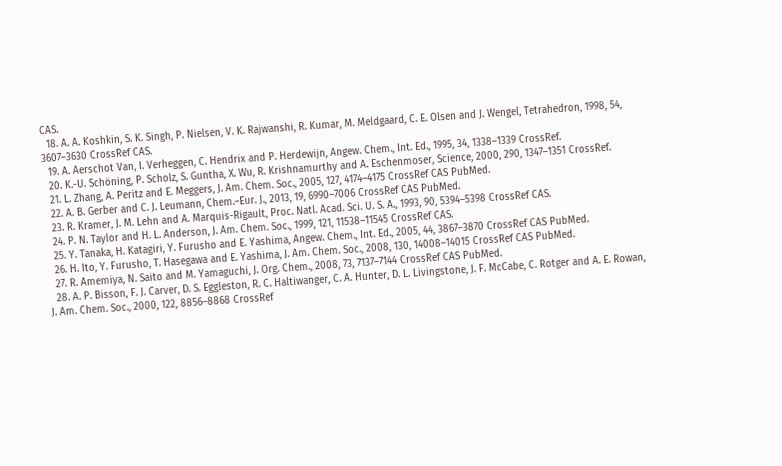CAS.
  18. A. A. Koshkin, S. K. Singh, P. Nielsen, V. K. Rajwanshi, R. Kumar, M. Meldgaard, C. E. Olsen and J. Wengel, Tetrahedron, 1998, 54, 3607–3630 CrossRef CAS.
  19. A. Aerschot Van, I. Verheggen, C. Hendrix and P. Herdewijn, Angew. Chem., Int. Ed., 1995, 34, 1338–1339 CrossRef.
  20. K.-U. Schöning, P. Scholz, S. Guntha, X. Wu, R. Krishnamurthy and A. Eschenmoser, Science, 2000, 290, 1347–1351 CrossRef.
  21. L. Zhang, A. Peritz and E. Meggers, J. Am. Chem. Soc., 2005, 127, 4174–4175 CrossRef CAS PubMed.
  22. A. B. Gerber and C. J. Leumann, Chem.–Eur. J., 2013, 19, 6990–7006 CrossRef CAS PubMed.
  23. R. Kramer, J. M. Lehn and A. Marquis-Rigault, Proc. Natl. Acad. Sci. U. S. A., 1993, 90, 5394–5398 CrossRef CAS.
  24. P. N. Taylor and H. L. Anderson, J. Am. Chem. Soc., 1999, 121, 11538–11545 CrossRef CAS.
  25. Y. Tanaka, H. Katagiri, Y. Furusho and E. Yashima, Angew. Chem., Int. Ed., 2005, 44, 3867–3870 CrossRef CAS PubMed.
  26. H. Ito, Y. Furusho, T. Hasegawa and E. Yashima, J. Am. Chem. Soc., 2008, 130, 14008–14015 CrossRef CAS PubMed.
  27. R. Amemiya, N. Saito and M. Yamaguchi, J. Org. Chem., 2008, 73, 7137–7144 CrossRef CAS PubMed.
  28. A. P. Bisson, F. J. Carver, D. S. Eggleston, R. C. Haltiwanger, C. A. Hunter, D. L. Livingstone, J. F. McCabe, C. Rotger and A. E. Rowan, J. Am. Chem. Soc., 2000, 122, 8856–8868 CrossRef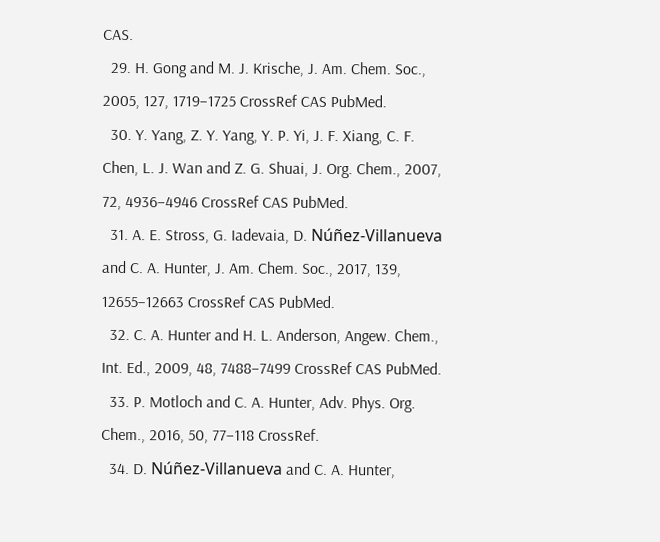CAS.
  29. H. Gong and M. J. Krische, J. Am. Chem. Soc., 2005, 127, 1719–1725 CrossRef CAS PubMed.
  30. Y. Yang, Z. Y. Yang, Y. P. Yi, J. F. Xiang, C. F. Chen, L. J. Wan and Z. G. Shuai, J. Org. Chem., 2007, 72, 4936–4946 CrossRef CAS PubMed.
  31. A. E. Stross, G. Iadevaia, D. Núñez-Villanueva and C. A. Hunter, J. Am. Chem. Soc., 2017, 139, 12655–12663 CrossRef CAS PubMed.
  32. C. A. Hunter and H. L. Anderson, Angew. Chem., Int. Ed., 2009, 48, 7488–7499 CrossRef CAS PubMed.
  33. P. Motloch and C. A. Hunter, Adv. Phys. Org. Chem., 2016, 50, 77–118 CrossRef.
  34. D. Núñez-Villanueva and C. A. Hunter,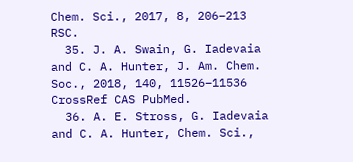Chem. Sci., 2017, 8, 206–213 RSC.
  35. J. A. Swain, G. Iadevaia and C. A. Hunter, J. Am. Chem. Soc., 2018, 140, 11526–11536 CrossRef CAS PubMed.
  36. A. E. Stross, G. Iadevaia and C. A. Hunter, Chem. Sci.,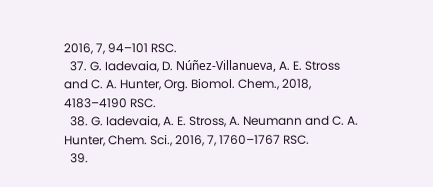2016, 7, 94–101 RSC.
  37. G. Iadevaia, D. Núñez-Villanueva, A. E. Stross and C. A. Hunter, Org. Biomol. Chem., 2018, 4183–4190 RSC.
  38. G. Iadevaia, A. E. Stross, A. Neumann and C. A. Hunter, Chem. Sci., 2016, 7, 1760–1767 RSC.
  39.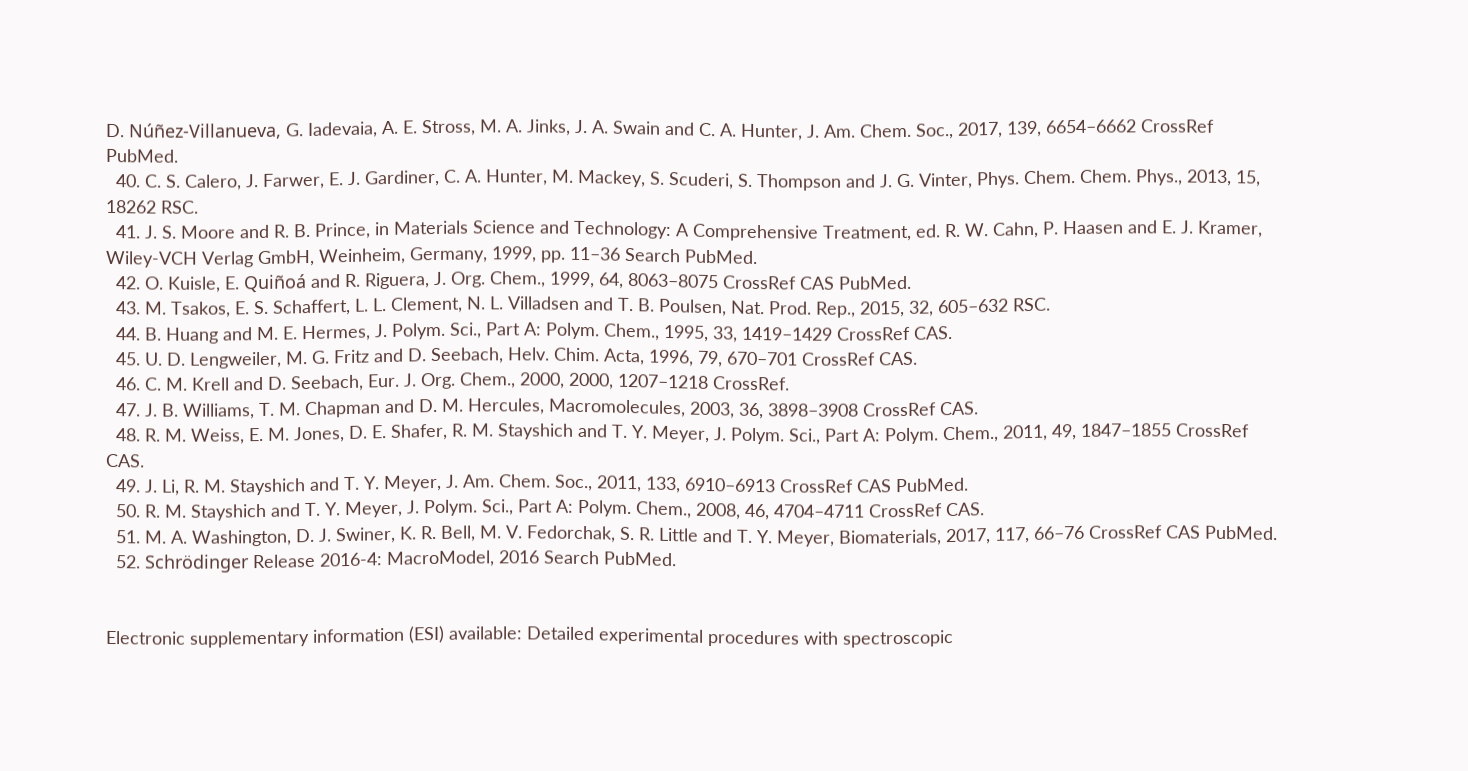D. Núñez-Villanueva, G. Iadevaia, A. E. Stross, M. A. Jinks, J. A. Swain and C. A. Hunter, J. Am. Chem. Soc., 2017, 139, 6654–6662 CrossRef PubMed.
  40. C. S. Calero, J. Farwer, E. J. Gardiner, C. A. Hunter, M. Mackey, S. Scuderi, S. Thompson and J. G. Vinter, Phys. Chem. Chem. Phys., 2013, 15, 18262 RSC.
  41. J. S. Moore and R. B. Prince, in Materials Science and Technology: A Comprehensive Treatment, ed. R. W. Cahn, P. Haasen and E. J. Kramer, Wiley-VCH Verlag GmbH, Weinheim, Germany, 1999, pp. 11–36 Search PubMed.
  42. O. Kuisle, E. Quiñoá and R. Riguera, J. Org. Chem., 1999, 64, 8063–8075 CrossRef CAS PubMed.
  43. M. Tsakos, E. S. Schaffert, L. L. Clement, N. L. Villadsen and T. B. Poulsen, Nat. Prod. Rep., 2015, 32, 605–632 RSC.
  44. B. Huang and M. E. Hermes, J. Polym. Sci., Part A: Polym. Chem., 1995, 33, 1419–1429 CrossRef CAS.
  45. U. D. Lengweiler, M. G. Fritz and D. Seebach, Helv. Chim. Acta, 1996, 79, 670–701 CrossRef CAS.
  46. C. M. Krell and D. Seebach, Eur. J. Org. Chem., 2000, 2000, 1207–1218 CrossRef.
  47. J. B. Williams, T. M. Chapman and D. M. Hercules, Macromolecules, 2003, 36, 3898–3908 CrossRef CAS.
  48. R. M. Weiss, E. M. Jones, D. E. Shafer, R. M. Stayshich and T. Y. Meyer, J. Polym. Sci., Part A: Polym. Chem., 2011, 49, 1847–1855 CrossRef CAS.
  49. J. Li, R. M. Stayshich and T. Y. Meyer, J. Am. Chem. Soc., 2011, 133, 6910–6913 CrossRef CAS PubMed.
  50. R. M. Stayshich and T. Y. Meyer, J. Polym. Sci., Part A: Polym. Chem., 2008, 46, 4704–4711 CrossRef CAS.
  51. M. A. Washington, D. J. Swiner, K. R. Bell, M. V. Fedorchak, S. R. Little and T. Y. Meyer, Biomaterials, 2017, 117, 66–76 CrossRef CAS PubMed.
  52. Schrödinger Release 2016-4: MacroModel, 2016 Search PubMed.


Electronic supplementary information (ESI) available: Detailed experimental procedures with spectroscopic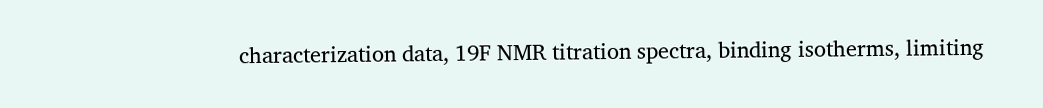characterization data, 19F NMR titration spectra, binding isotherms, limiting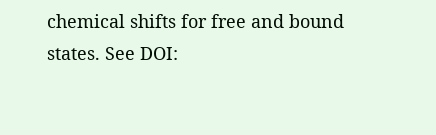chemical shifts for free and bound states. See DOI: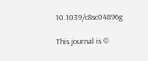10.1039/c8sc04896g

This journal is ©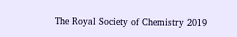The Royal Society of Chemistry 2019